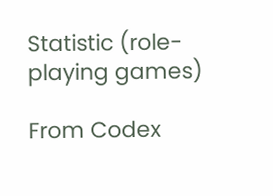Statistic (role-playing games)

From Codex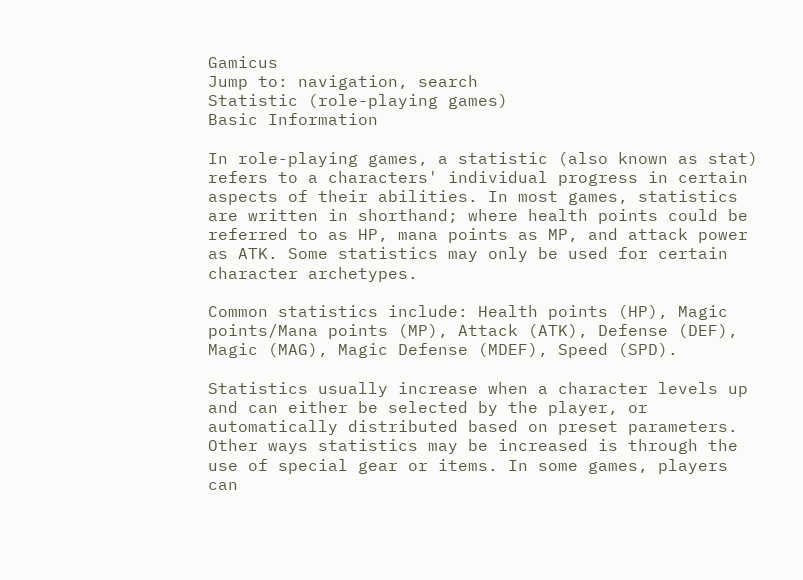Gamicus
Jump to: navigation, search
Statistic (role-playing games)
Basic Information

In role-playing games, a statistic (also known as stat) refers to a characters' individual progress in certain aspects of their abilities. In most games, statistics are written in shorthand; where health points could be referred to as HP, mana points as MP, and attack power as ATK. Some statistics may only be used for certain character archetypes.

Common statistics include: Health points (HP), Magic points/Mana points (MP), Attack (ATK), Defense (DEF), Magic (MAG), Magic Defense (MDEF), Speed (SPD).

Statistics usually increase when a character levels up and can either be selected by the player, or automatically distributed based on preset parameters. Other ways statistics may be increased is through the use of special gear or items. In some games, players can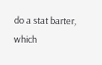do a stat barter, which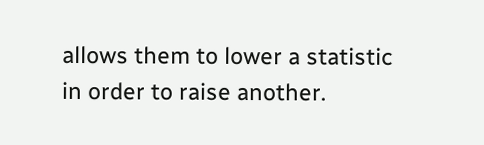allows them to lower a statistic in order to raise another.